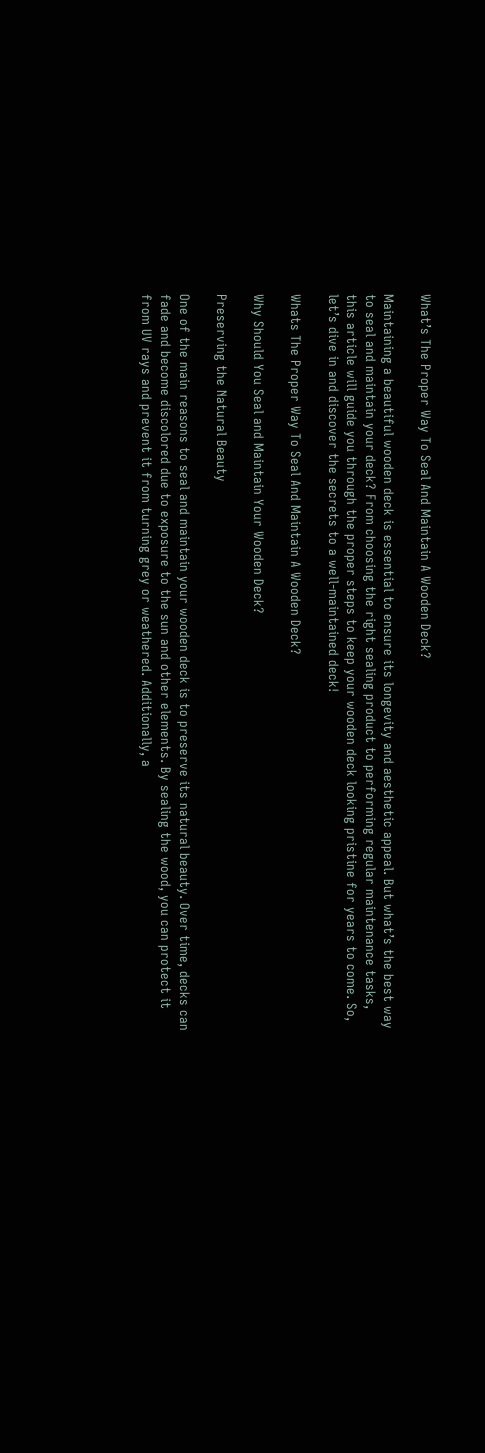What’s The Proper Way To Seal And Maintain A Wooden Deck?

Maintaining a beautiful wooden deck is essential to ensure its longevity and aesthetic appeal. But what’s the best way to seal and maintain your deck? From choosing the right sealing product to performing regular maintenance tasks, this article will guide you through the proper steps to keep your wooden deck looking pristine for years to come. So, let’s dive in and discover the secrets to a well-maintained deck!

Whats The Proper Way To Seal And Maintain A Wooden Deck?

Why Should You Seal and Maintain Your Wooden Deck?

Preserving the Natural Beauty

One of the main reasons to seal and maintain your wooden deck is to preserve its natural beauty. Over time, decks can fade and become discolored due to exposure to the sun and other elements. By sealing the wood, you can protect it from UV rays and prevent it from turning grey or weathered. Additionally, a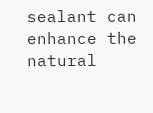sealant can enhance the natural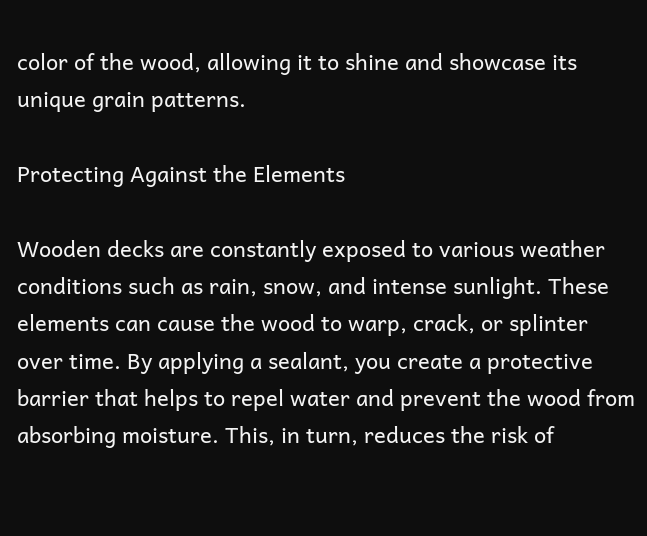color of the wood, allowing it to shine and showcase its unique grain patterns.

Protecting Against the Elements

Wooden decks are constantly exposed to various weather conditions such as rain, snow, and intense sunlight. These elements can cause the wood to warp, crack, or splinter over time. By applying a sealant, you create a protective barrier that helps to repel water and prevent the wood from absorbing moisture. This, in turn, reduces the risk of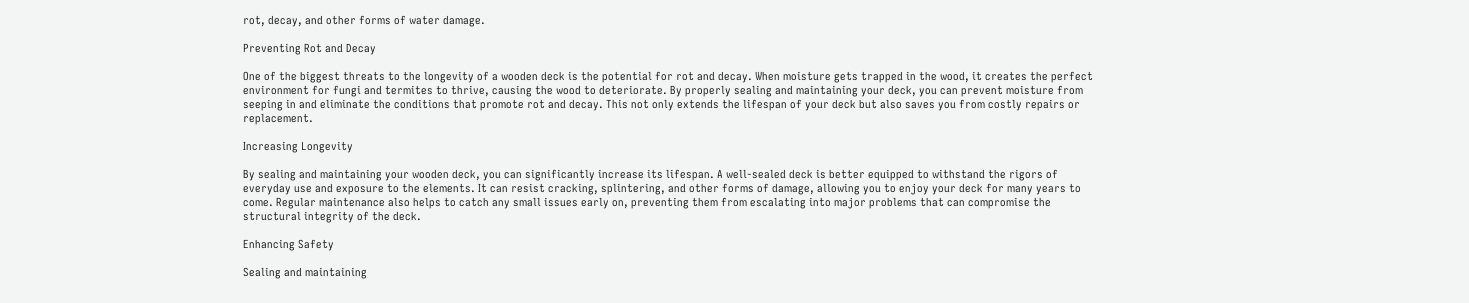rot, decay, and other forms of water damage.

Preventing Rot and Decay

One of the biggest threats to the longevity of a wooden deck is the potential for rot and decay. When moisture gets trapped in the wood, it creates the perfect environment for fungi and termites to thrive, causing the wood to deteriorate. By properly sealing and maintaining your deck, you can prevent moisture from seeping in and eliminate the conditions that promote rot and decay. This not only extends the lifespan of your deck but also saves you from costly repairs or replacement.

Increasing Longevity

By sealing and maintaining your wooden deck, you can significantly increase its lifespan. A well-sealed deck is better equipped to withstand the rigors of everyday use and exposure to the elements. It can resist cracking, splintering, and other forms of damage, allowing you to enjoy your deck for many years to come. Regular maintenance also helps to catch any small issues early on, preventing them from escalating into major problems that can compromise the structural integrity of the deck.

Enhancing Safety

Sealing and maintaining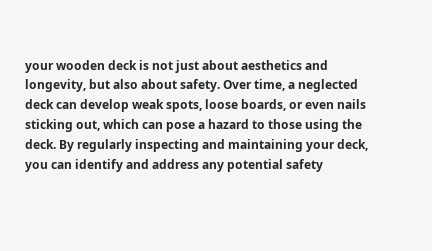your wooden deck is not just about aesthetics and longevity, but also about safety. Over time, a neglected deck can develop weak spots, loose boards, or even nails sticking out, which can pose a hazard to those using the deck. By regularly inspecting and maintaining your deck, you can identify and address any potential safety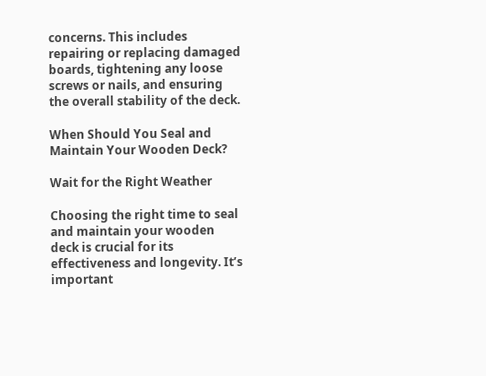concerns. This includes repairing or replacing damaged boards, tightening any loose screws or nails, and ensuring the overall stability of the deck.

When Should You Seal and Maintain Your Wooden Deck?

Wait for the Right Weather

Choosing the right time to seal and maintain your wooden deck is crucial for its effectiveness and longevity. It’s important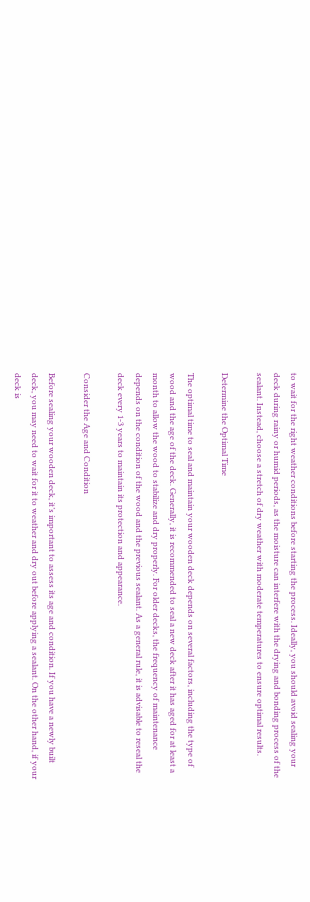to wait for the right weather conditions before starting the process. Ideally, you should avoid sealing your deck during rainy or humid periods, as the moisture can interfere with the drying and bonding process of the sealant. Instead, choose a stretch of dry weather with moderate temperatures to ensure optimal results.

Determine the Optimal Time

The optimal time to seal and maintain your wooden deck depends on several factors, including the type of wood and the age of the deck. Generally, it is recommended to seal a new deck after it has aged for at least a month to allow the wood to stabilize and dry properly. For older decks, the frequency of maintenance depends on the condition of the wood and the previous sealant. As a general rule, it is advisable to reseal the deck every 1-3 years to maintain its protection and appearance.

Consider the Age and Condition

Before sealing your wooden deck, it’s important to assess its age and condition. If you have a newly built deck, you may need to wait for it to weather and dry out before applying a sealant. On the other hand, if your deck is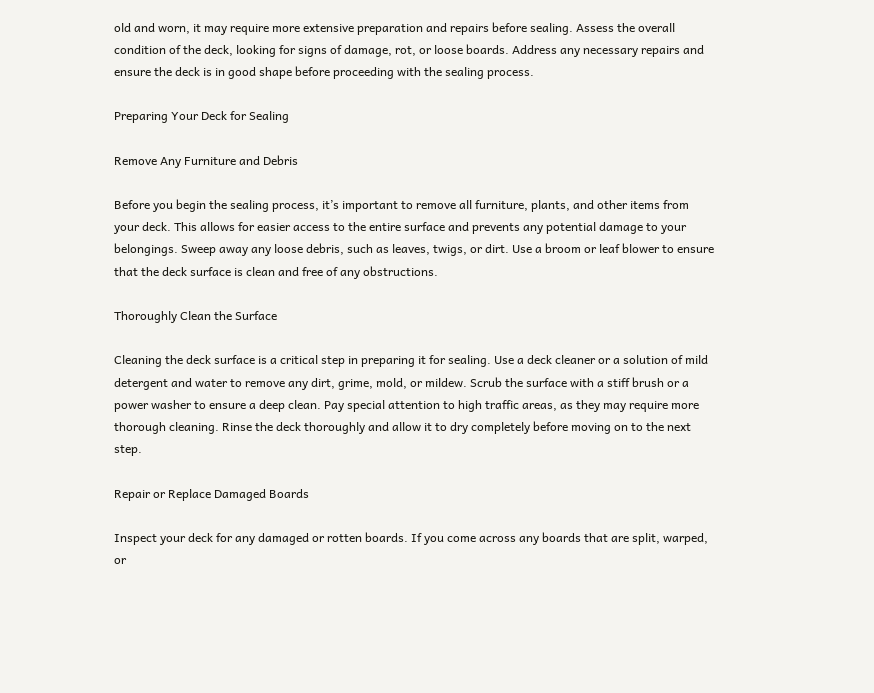old and worn, it may require more extensive preparation and repairs before sealing. Assess the overall condition of the deck, looking for signs of damage, rot, or loose boards. Address any necessary repairs and ensure the deck is in good shape before proceeding with the sealing process.

Preparing Your Deck for Sealing

Remove Any Furniture and Debris

Before you begin the sealing process, it’s important to remove all furniture, plants, and other items from your deck. This allows for easier access to the entire surface and prevents any potential damage to your belongings. Sweep away any loose debris, such as leaves, twigs, or dirt. Use a broom or leaf blower to ensure that the deck surface is clean and free of any obstructions.

Thoroughly Clean the Surface

Cleaning the deck surface is a critical step in preparing it for sealing. Use a deck cleaner or a solution of mild detergent and water to remove any dirt, grime, mold, or mildew. Scrub the surface with a stiff brush or a power washer to ensure a deep clean. Pay special attention to high traffic areas, as they may require more thorough cleaning. Rinse the deck thoroughly and allow it to dry completely before moving on to the next step.

Repair or Replace Damaged Boards

Inspect your deck for any damaged or rotten boards. If you come across any boards that are split, warped, or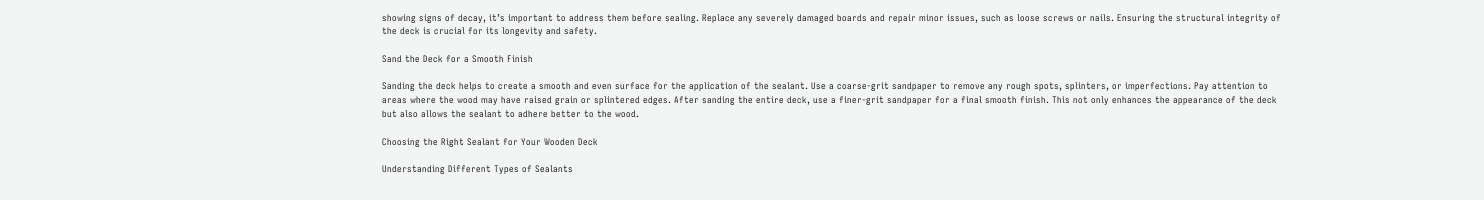showing signs of decay, it’s important to address them before sealing. Replace any severely damaged boards and repair minor issues, such as loose screws or nails. Ensuring the structural integrity of the deck is crucial for its longevity and safety.

Sand the Deck for a Smooth Finish

Sanding the deck helps to create a smooth and even surface for the application of the sealant. Use a coarse-grit sandpaper to remove any rough spots, splinters, or imperfections. Pay attention to areas where the wood may have raised grain or splintered edges. After sanding the entire deck, use a finer-grit sandpaper for a final smooth finish. This not only enhances the appearance of the deck but also allows the sealant to adhere better to the wood.

Choosing the Right Sealant for Your Wooden Deck

Understanding Different Types of Sealants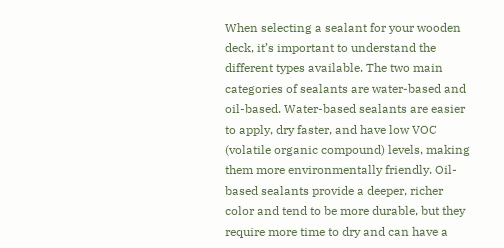When selecting a sealant for your wooden deck, it’s important to understand the different types available. The two main categories of sealants are water-based and oil-based. Water-based sealants are easier to apply, dry faster, and have low VOC (volatile organic compound) levels, making them more environmentally friendly. Oil-based sealants provide a deeper, richer color and tend to be more durable, but they require more time to dry and can have a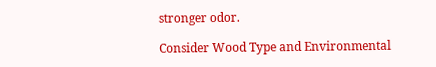stronger odor.

Consider Wood Type and Environmental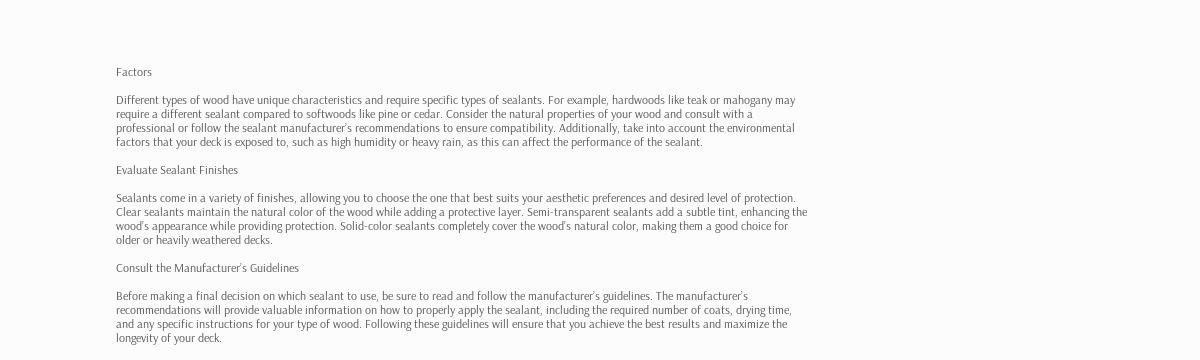Factors

Different types of wood have unique characteristics and require specific types of sealants. For example, hardwoods like teak or mahogany may require a different sealant compared to softwoods like pine or cedar. Consider the natural properties of your wood and consult with a professional or follow the sealant manufacturer’s recommendations to ensure compatibility. Additionally, take into account the environmental factors that your deck is exposed to, such as high humidity or heavy rain, as this can affect the performance of the sealant.

Evaluate Sealant Finishes

Sealants come in a variety of finishes, allowing you to choose the one that best suits your aesthetic preferences and desired level of protection. Clear sealants maintain the natural color of the wood while adding a protective layer. Semi-transparent sealants add a subtle tint, enhancing the wood’s appearance while providing protection. Solid-color sealants completely cover the wood’s natural color, making them a good choice for older or heavily weathered decks.

Consult the Manufacturer’s Guidelines

Before making a final decision on which sealant to use, be sure to read and follow the manufacturer’s guidelines. The manufacturer’s recommendations will provide valuable information on how to properly apply the sealant, including the required number of coats, drying time, and any specific instructions for your type of wood. Following these guidelines will ensure that you achieve the best results and maximize the longevity of your deck.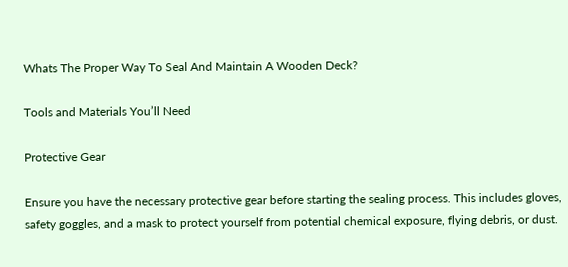Whats The Proper Way To Seal And Maintain A Wooden Deck?

Tools and Materials You’ll Need

Protective Gear

Ensure you have the necessary protective gear before starting the sealing process. This includes gloves, safety goggles, and a mask to protect yourself from potential chemical exposure, flying debris, or dust.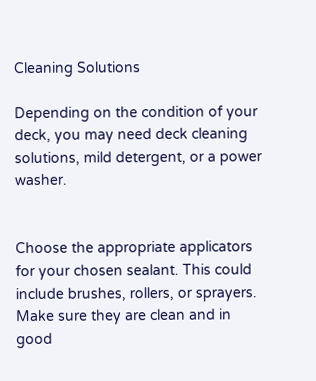Cleaning Solutions

Depending on the condition of your deck, you may need deck cleaning solutions, mild detergent, or a power washer.


Choose the appropriate applicators for your chosen sealant. This could include brushes, rollers, or sprayers. Make sure they are clean and in good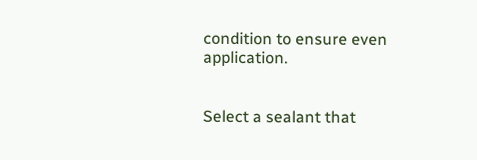condition to ensure even application.


Select a sealant that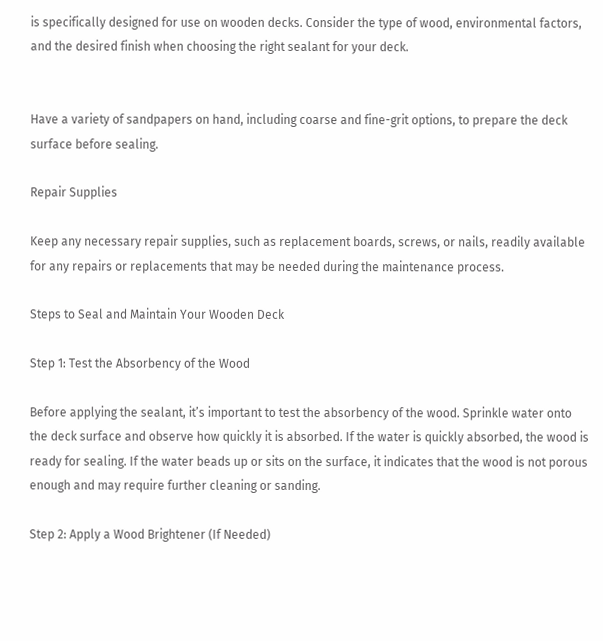is specifically designed for use on wooden decks. Consider the type of wood, environmental factors, and the desired finish when choosing the right sealant for your deck.


Have a variety of sandpapers on hand, including coarse and fine-grit options, to prepare the deck surface before sealing.

Repair Supplies

Keep any necessary repair supplies, such as replacement boards, screws, or nails, readily available for any repairs or replacements that may be needed during the maintenance process.

Steps to Seal and Maintain Your Wooden Deck

Step 1: Test the Absorbency of the Wood

Before applying the sealant, it’s important to test the absorbency of the wood. Sprinkle water onto the deck surface and observe how quickly it is absorbed. If the water is quickly absorbed, the wood is ready for sealing. If the water beads up or sits on the surface, it indicates that the wood is not porous enough and may require further cleaning or sanding.

Step 2: Apply a Wood Brightener (If Needed)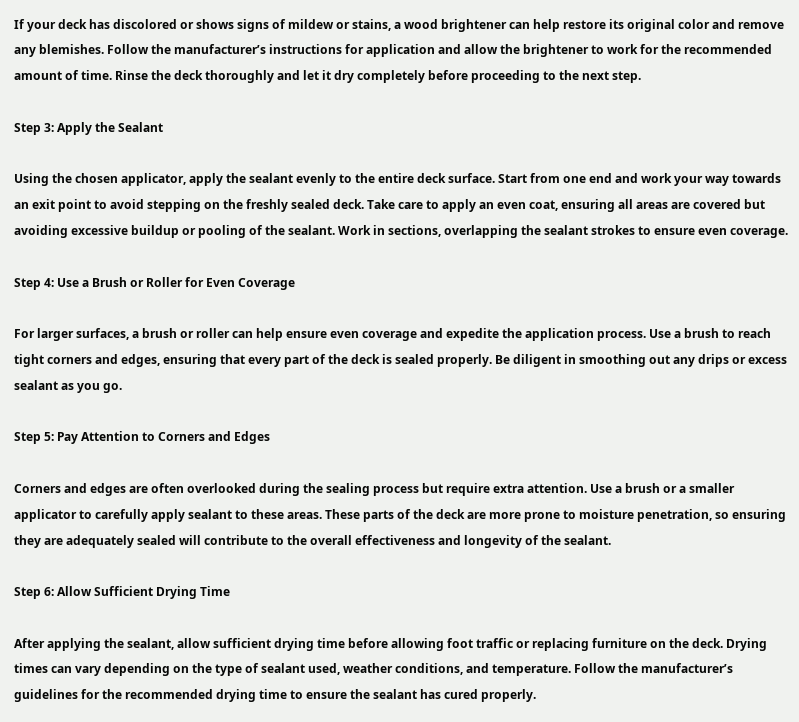If your deck has discolored or shows signs of mildew or stains, a wood brightener can help restore its original color and remove any blemishes. Follow the manufacturer’s instructions for application and allow the brightener to work for the recommended amount of time. Rinse the deck thoroughly and let it dry completely before proceeding to the next step.

Step 3: Apply the Sealant

Using the chosen applicator, apply the sealant evenly to the entire deck surface. Start from one end and work your way towards an exit point to avoid stepping on the freshly sealed deck. Take care to apply an even coat, ensuring all areas are covered but avoiding excessive buildup or pooling of the sealant. Work in sections, overlapping the sealant strokes to ensure even coverage.

Step 4: Use a Brush or Roller for Even Coverage

For larger surfaces, a brush or roller can help ensure even coverage and expedite the application process. Use a brush to reach tight corners and edges, ensuring that every part of the deck is sealed properly. Be diligent in smoothing out any drips or excess sealant as you go.

Step 5: Pay Attention to Corners and Edges

Corners and edges are often overlooked during the sealing process but require extra attention. Use a brush or a smaller applicator to carefully apply sealant to these areas. These parts of the deck are more prone to moisture penetration, so ensuring they are adequately sealed will contribute to the overall effectiveness and longevity of the sealant.

Step 6: Allow Sufficient Drying Time

After applying the sealant, allow sufficient drying time before allowing foot traffic or replacing furniture on the deck. Drying times can vary depending on the type of sealant used, weather conditions, and temperature. Follow the manufacturer’s guidelines for the recommended drying time to ensure the sealant has cured properly.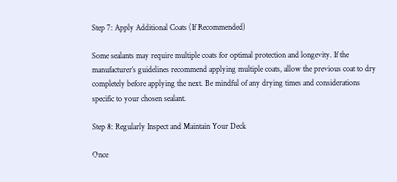Step 7: Apply Additional Coats (If Recommended)

Some sealants may require multiple coats for optimal protection and longevity. If the manufacturer’s guidelines recommend applying multiple coats, allow the previous coat to dry completely before applying the next. Be mindful of any drying times and considerations specific to your chosen sealant.

Step 8: Regularly Inspect and Maintain Your Deck

Once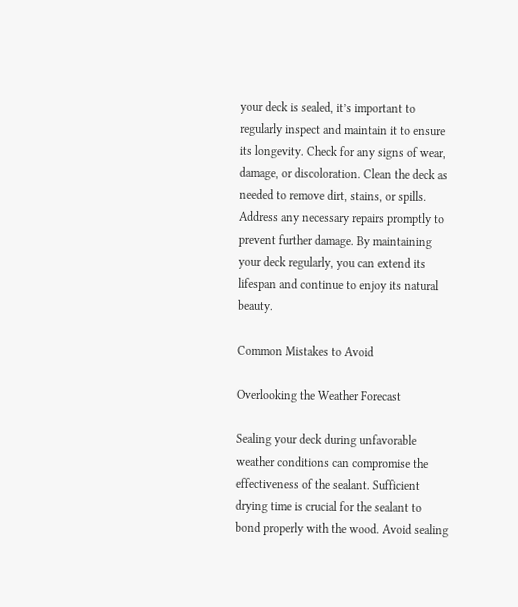your deck is sealed, it’s important to regularly inspect and maintain it to ensure its longevity. Check for any signs of wear, damage, or discoloration. Clean the deck as needed to remove dirt, stains, or spills. Address any necessary repairs promptly to prevent further damage. By maintaining your deck regularly, you can extend its lifespan and continue to enjoy its natural beauty.

Common Mistakes to Avoid

Overlooking the Weather Forecast

Sealing your deck during unfavorable weather conditions can compromise the effectiveness of the sealant. Sufficient drying time is crucial for the sealant to bond properly with the wood. Avoid sealing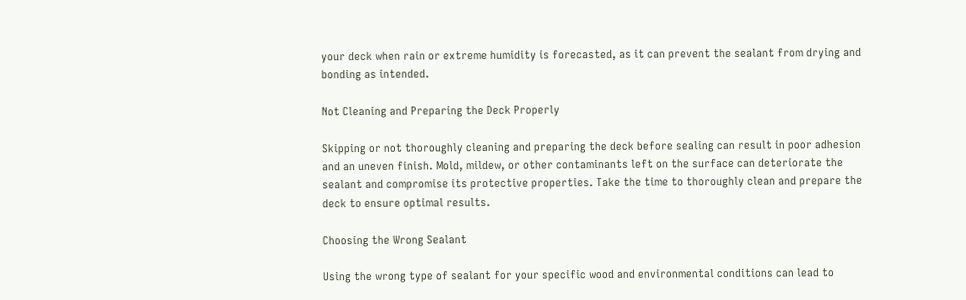your deck when rain or extreme humidity is forecasted, as it can prevent the sealant from drying and bonding as intended.

Not Cleaning and Preparing the Deck Properly

Skipping or not thoroughly cleaning and preparing the deck before sealing can result in poor adhesion and an uneven finish. Mold, mildew, or other contaminants left on the surface can deteriorate the sealant and compromise its protective properties. Take the time to thoroughly clean and prepare the deck to ensure optimal results.

Choosing the Wrong Sealant

Using the wrong type of sealant for your specific wood and environmental conditions can lead to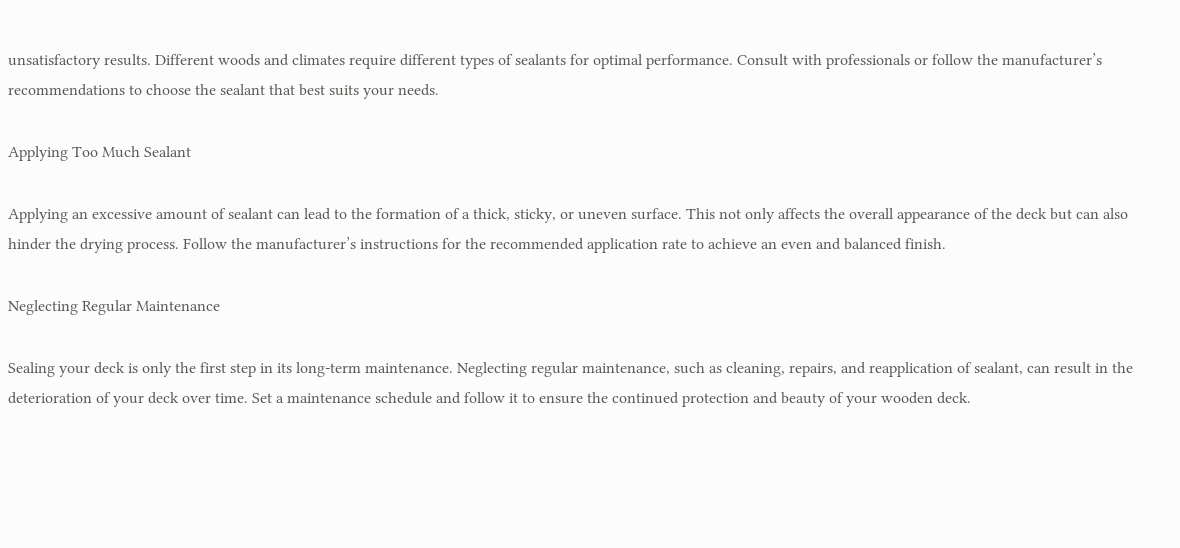unsatisfactory results. Different woods and climates require different types of sealants for optimal performance. Consult with professionals or follow the manufacturer’s recommendations to choose the sealant that best suits your needs.

Applying Too Much Sealant

Applying an excessive amount of sealant can lead to the formation of a thick, sticky, or uneven surface. This not only affects the overall appearance of the deck but can also hinder the drying process. Follow the manufacturer’s instructions for the recommended application rate to achieve an even and balanced finish.

Neglecting Regular Maintenance

Sealing your deck is only the first step in its long-term maintenance. Neglecting regular maintenance, such as cleaning, repairs, and reapplication of sealant, can result in the deterioration of your deck over time. Set a maintenance schedule and follow it to ensure the continued protection and beauty of your wooden deck.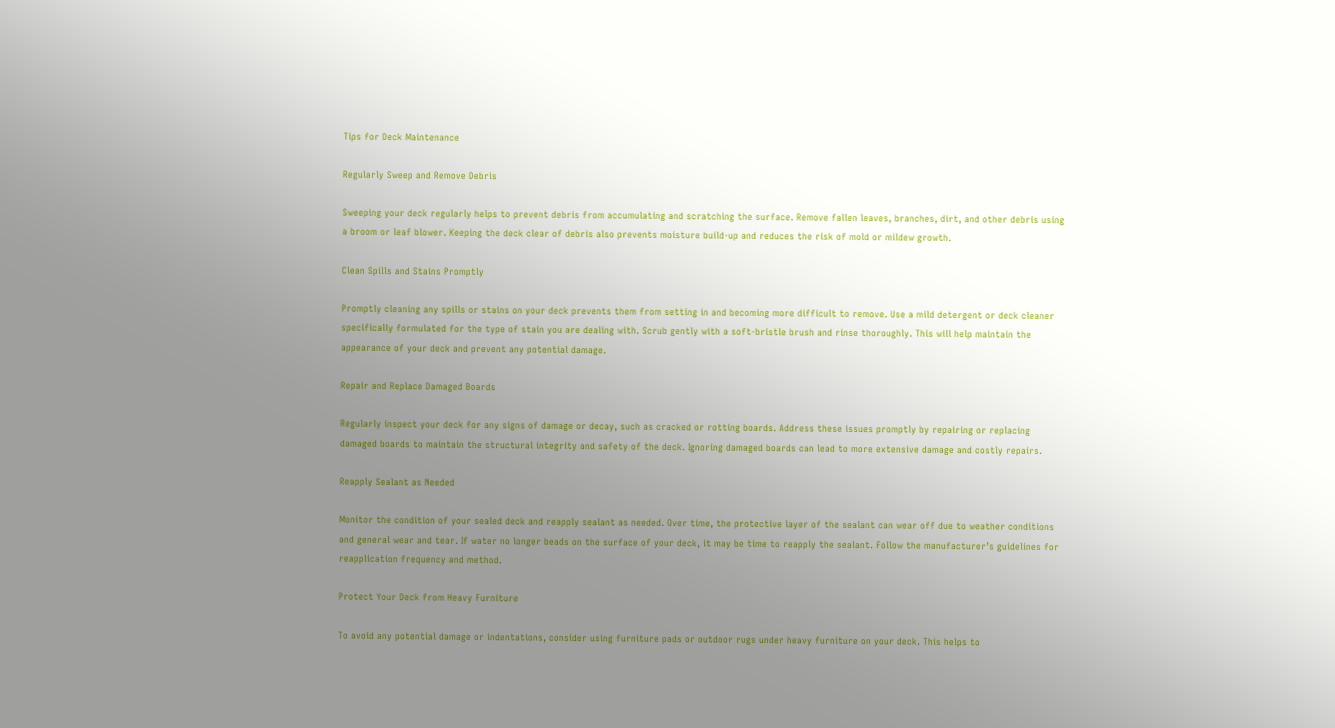Tips for Deck Maintenance

Regularly Sweep and Remove Debris

Sweeping your deck regularly helps to prevent debris from accumulating and scratching the surface. Remove fallen leaves, branches, dirt, and other debris using a broom or leaf blower. Keeping the deck clear of debris also prevents moisture build-up and reduces the risk of mold or mildew growth.

Clean Spills and Stains Promptly

Promptly cleaning any spills or stains on your deck prevents them from setting in and becoming more difficult to remove. Use a mild detergent or deck cleaner specifically formulated for the type of stain you are dealing with. Scrub gently with a soft-bristle brush and rinse thoroughly. This will help maintain the appearance of your deck and prevent any potential damage.

Repair and Replace Damaged Boards

Regularly inspect your deck for any signs of damage or decay, such as cracked or rotting boards. Address these issues promptly by repairing or replacing damaged boards to maintain the structural integrity and safety of the deck. Ignoring damaged boards can lead to more extensive damage and costly repairs.

Reapply Sealant as Needed

Monitor the condition of your sealed deck and reapply sealant as needed. Over time, the protective layer of the sealant can wear off due to weather conditions and general wear and tear. If water no longer beads on the surface of your deck, it may be time to reapply the sealant. Follow the manufacturer’s guidelines for reapplication frequency and method.

Protect Your Deck from Heavy Furniture

To avoid any potential damage or indentations, consider using furniture pads or outdoor rugs under heavy furniture on your deck. This helps to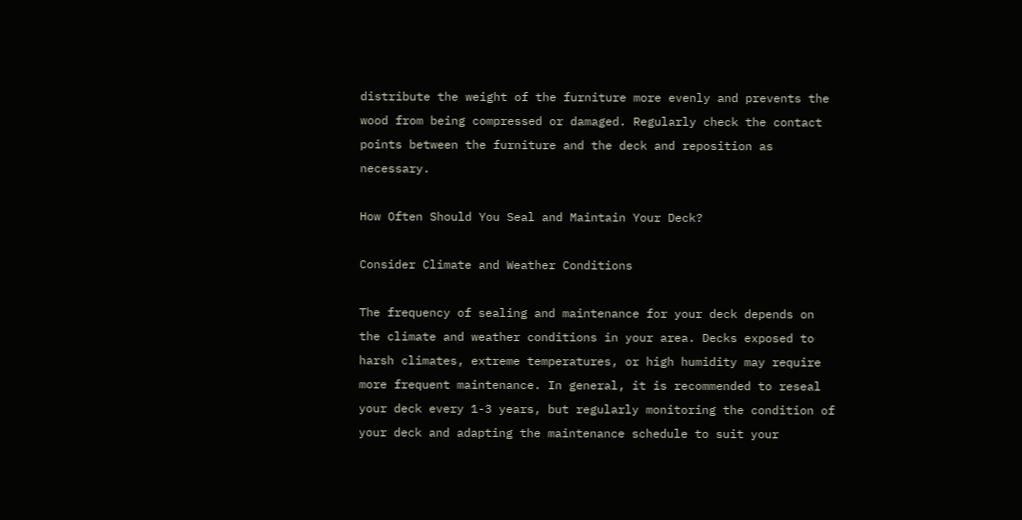distribute the weight of the furniture more evenly and prevents the wood from being compressed or damaged. Regularly check the contact points between the furniture and the deck and reposition as necessary.

How Often Should You Seal and Maintain Your Deck?

Consider Climate and Weather Conditions

The frequency of sealing and maintenance for your deck depends on the climate and weather conditions in your area. Decks exposed to harsh climates, extreme temperatures, or high humidity may require more frequent maintenance. In general, it is recommended to reseal your deck every 1-3 years, but regularly monitoring the condition of your deck and adapting the maintenance schedule to suit your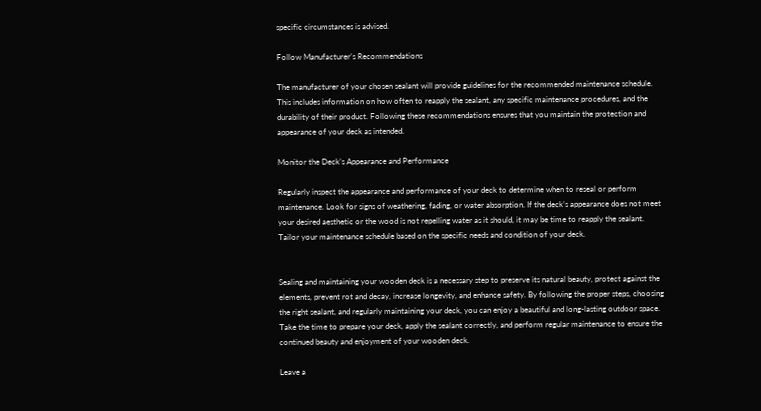specific circumstances is advised.

Follow Manufacturer’s Recommendations

The manufacturer of your chosen sealant will provide guidelines for the recommended maintenance schedule. This includes information on how often to reapply the sealant, any specific maintenance procedures, and the durability of their product. Following these recommendations ensures that you maintain the protection and appearance of your deck as intended.

Monitor the Deck’s Appearance and Performance

Regularly inspect the appearance and performance of your deck to determine when to reseal or perform maintenance. Look for signs of weathering, fading, or water absorption. If the deck’s appearance does not meet your desired aesthetic or the wood is not repelling water as it should, it may be time to reapply the sealant. Tailor your maintenance schedule based on the specific needs and condition of your deck.


Sealing and maintaining your wooden deck is a necessary step to preserve its natural beauty, protect against the elements, prevent rot and decay, increase longevity, and enhance safety. By following the proper steps, choosing the right sealant, and regularly maintaining your deck, you can enjoy a beautiful and long-lasting outdoor space. Take the time to prepare your deck, apply the sealant correctly, and perform regular maintenance to ensure the continued beauty and enjoyment of your wooden deck.

Leave a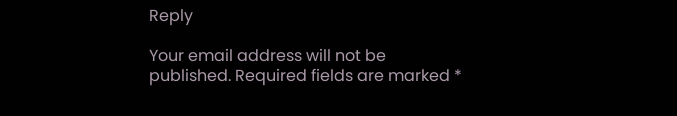Reply

Your email address will not be published. Required fields are marked *